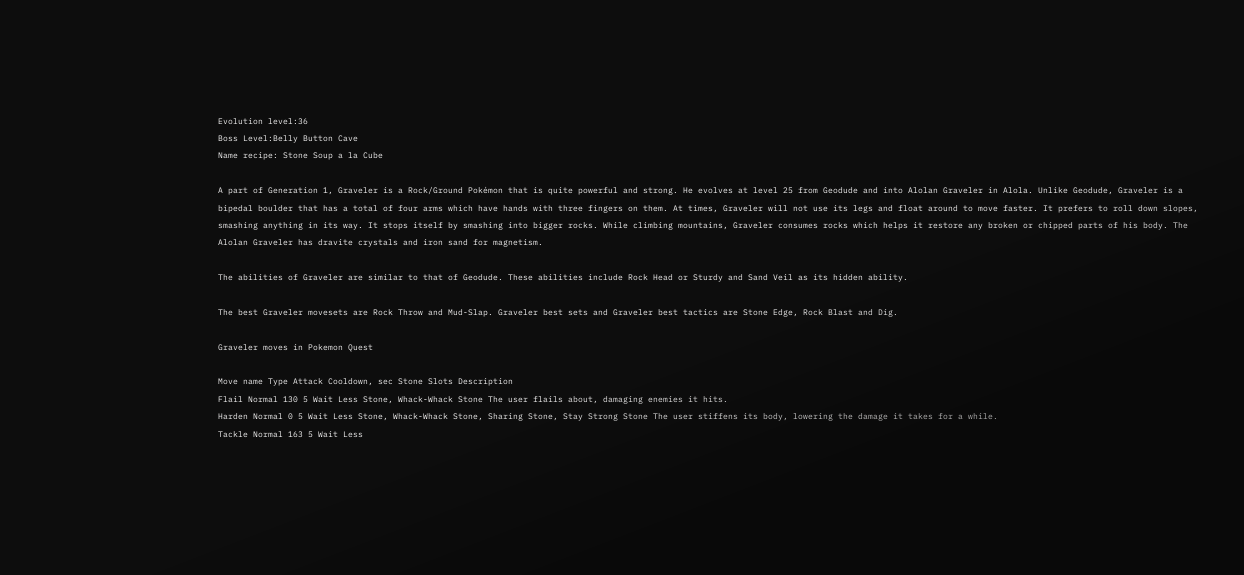Evolution level:36
Boss Level:Belly Button Cave
Name recipe: Stone Soup a la Cube

A part of Generation 1, Graveler is a Rock/Ground Pokémon that is quite powerful and strong. He evolves at level 25 from Geodude and into Alolan Graveler in Alola. Unlike Geodude, Graveler is a bipedal boulder that has a total of four arms which have hands with three fingers on them. At times, Graveler will not use its legs and float around to move faster. It prefers to roll down slopes, smashing anything in its way. It stops itself by smashing into bigger rocks. While climbing mountains, Graveler consumes rocks which helps it restore any broken or chipped parts of his body. The Alolan Graveler has dravite crystals and iron sand for magnetism.

The abilities of Graveler are similar to that of Geodude. These abilities include Rock Head or Sturdy and Sand Veil as its hidden ability.

The best Graveler movesets are Rock Throw and Mud-Slap. Graveler best sets and Graveler best tactics are Stone Edge, Rock Blast and Dig.

Graveler moves in Pokemon Quest

Move name Type Attack Cooldown, sec Stone Slots Description
Flail Normal 130 5 Wait Less Stone, Whack-Whack Stone The user flails about, damaging enemies it hits.
Harden Normal 0 5 Wait Less Stone, Whack-Whack Stone, Sharing Stone, Stay Strong Stone The user stiffens its body, lowering the damage it takes for a while.
Tackle Normal 163 5 Wait Less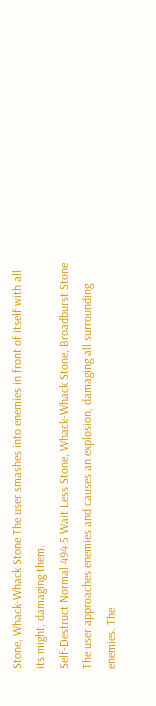Stone, Whack-Whack Stone The user smashes into enemies in front of itself with all its might, damaging them.
Self-Destruct Normal 494 5 Wait Less Stone, Whack-Whack Stone, Broadburst Stone The user approaches enemies and causes an explosion, damaging all surrounding enemies. The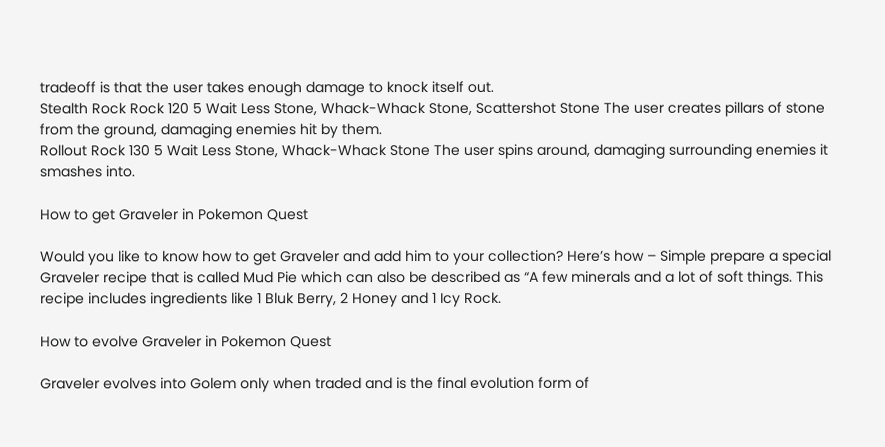tradeoff is that the user takes enough damage to knock itself out.
Stealth Rock Rock 120 5 Wait Less Stone, Whack-Whack Stone, Scattershot Stone The user creates pillars of stone from the ground, damaging enemies hit by them.
Rollout Rock 130 5 Wait Less Stone, Whack-Whack Stone The user spins around, damaging surrounding enemies it smashes into.

How to get Graveler in Pokemon Quest

Would you like to know how to get Graveler and add him to your collection? Here’s how – Simple prepare a special Graveler recipe that is called Mud Pie which can also be described as “A few minerals and a lot of soft things. This recipe includes ingredients like 1 Bluk Berry, 2 Honey and 1 Icy Rock.

How to evolve Graveler in Pokemon Quest

Graveler evolves into Golem only when traded and is the final evolution form of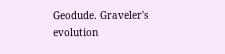Geodude. Graveler's evolution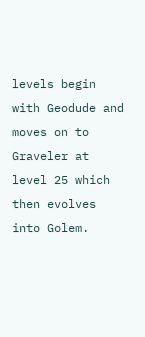levels begin with Geodude and moves on to Graveler at level 25 which then evolves into Golem.